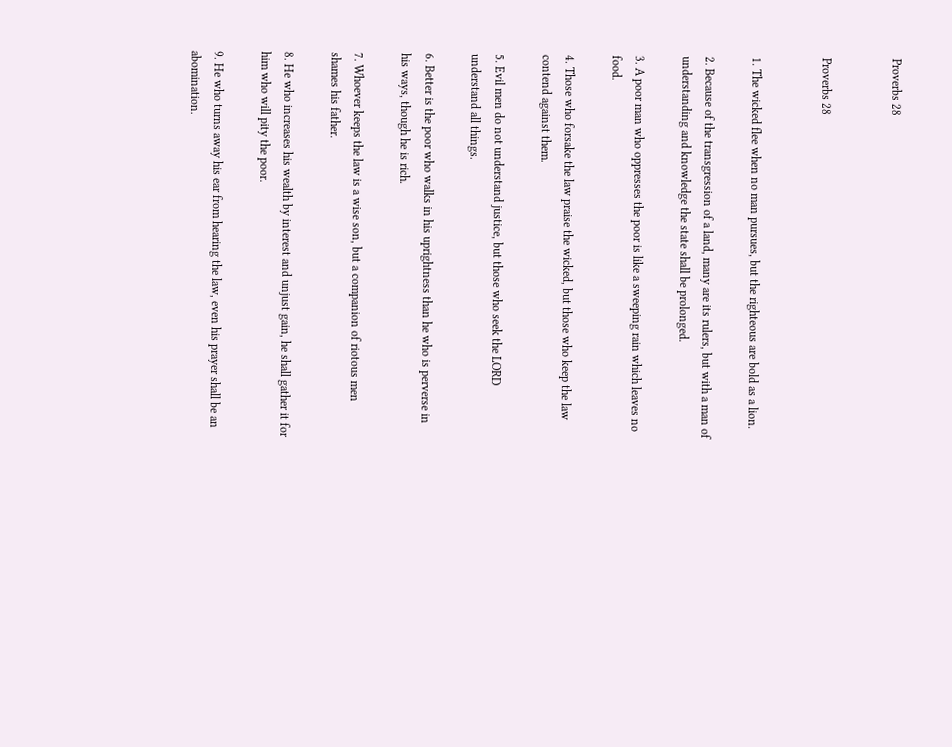Proverbs 28


Proverbs 28


1. The wicked flee when no man pursues, but the righteous are bold as a lion.

2. Because of the transgression of a land, many are its rulers, but with a man of understanding and knowledge the state shall be prolonged.

3. A poor man who oppresses the poor is like a sweeping rain which leaves no food.

4. Those who forsake the law praise the wicked, but those who keep the law contend against them.

5. Evil men do not understand justice, but those who seek the LORD understand all things.

6. Better is the poor who walks in his uprightness than he who is perverse in his ways, though he is rich.

7. Whoever keeps the law is a wise son, but a companion of riotous men shames his father.

8. He who increases his wealth by interest and unjust gain, he shall gather it for him who will pity the poor.

9. He who turns away his ear from hearing the law, even his prayer shall be an abomination.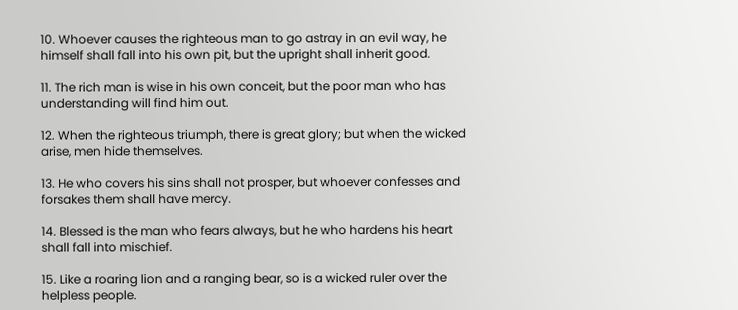10. Whoever causes the righteous man to go astray in an evil way, he himself shall fall into his own pit, but the upright shall inherit good.

11. The rich man is wise in his own conceit, but the poor man who has understanding will find him out.

12. When the righteous triumph, there is great glory; but when the wicked arise, men hide themselves.

13. He who covers his sins shall not prosper, but whoever confesses and forsakes them shall have mercy.

14. Blessed is the man who fears always, but he who hardens his heart shall fall into mischief.

15. Like a roaring lion and a ranging bear, so is a wicked ruler over the helpless people.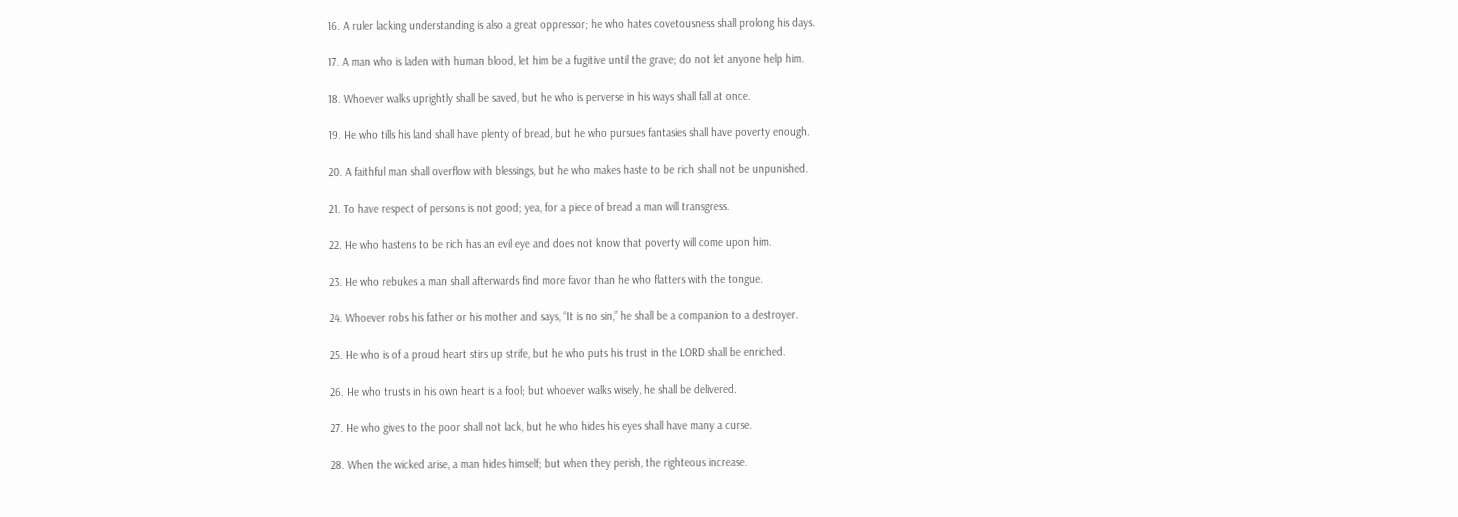16. A ruler lacking understanding is also a great oppressor; he who hates covetousness shall prolong his days.

17. A man who is laden with human blood, let him be a fugitive until the grave; do not let anyone help him.

18. Whoever walks uprightly shall be saved, but he who is perverse in his ways shall fall at once.

19. He who tills his land shall have plenty of bread, but he who pursues fantasies shall have poverty enough.

20. A faithful man shall overflow with blessings, but he who makes haste to be rich shall not be unpunished.

21. To have respect of persons is not good; yea, for a piece of bread a man will transgress.

22. He who hastens to be rich has an evil eye and does not know that poverty will come upon him.

23. He who rebukes a man shall afterwards find more favor than he who flatters with the tongue.

24. Whoever robs his father or his mother and says, “It is no sin,” he shall be a companion to a destroyer.

25. He who is of a proud heart stirs up strife, but he who puts his trust in the LORD shall be enriched.

26. He who trusts in his own heart is a fool; but whoever walks wisely, he shall be delivered.

27. He who gives to the poor shall not lack, but he who hides his eyes shall have many a curse.

28. When the wicked arise, a man hides himself; but when they perish, the righteous increase.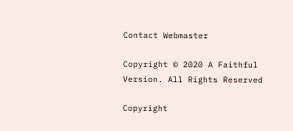Contact Webmaster

Copyright © 2020 A Faithful Version. All Rights Reserved

Copyright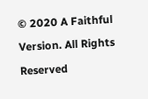© 2020 A Faithful Version. All Rights Reserved